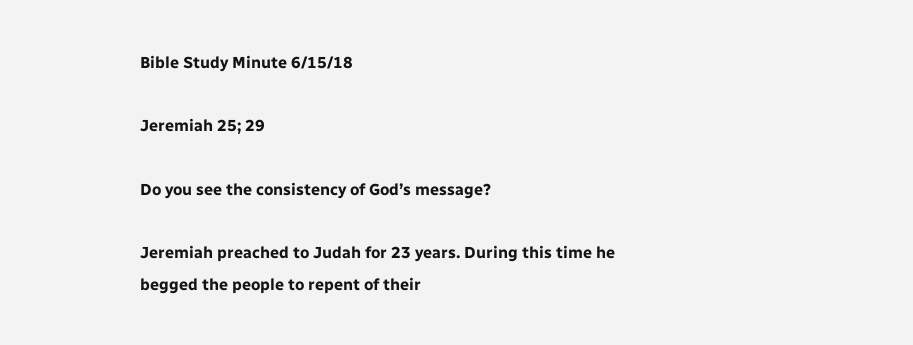Bible Study Minute 6/15/18

Jeremiah 25; 29

Do you see the consistency of God’s message?

Jeremiah preached to Judah for 23 years. During this time he begged the people to repent of their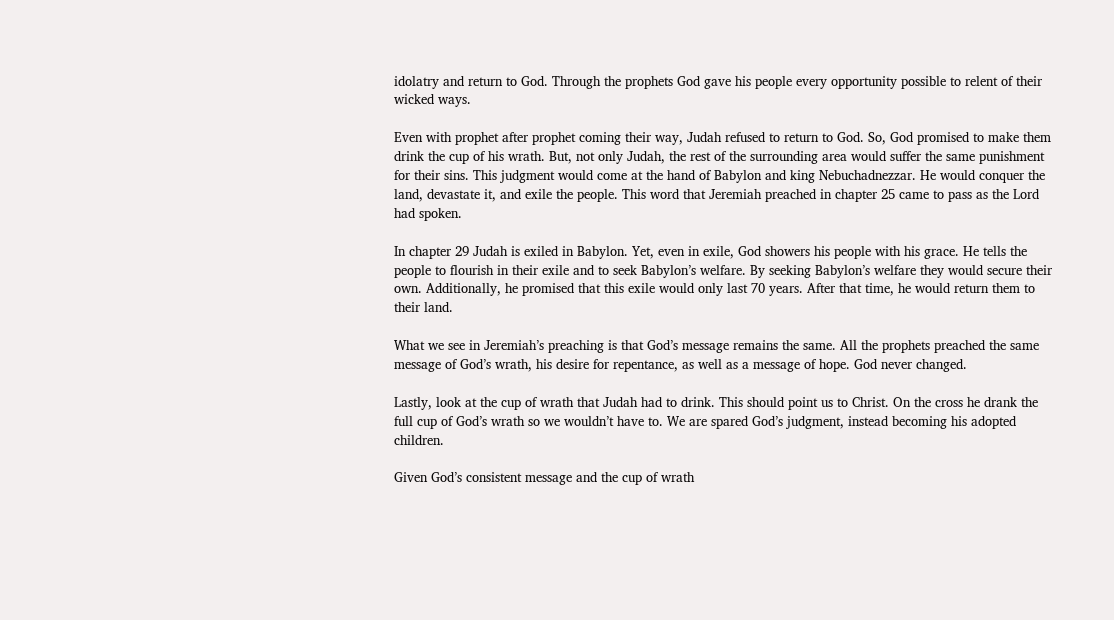idolatry and return to God. Through the prophets God gave his people every opportunity possible to relent of their wicked ways.

Even with prophet after prophet coming their way, Judah refused to return to God. So, God promised to make them drink the cup of his wrath. But, not only Judah, the rest of the surrounding area would suffer the same punishment for their sins. This judgment would come at the hand of Babylon and king Nebuchadnezzar. He would conquer the land, devastate it, and exile the people. This word that Jeremiah preached in chapter 25 came to pass as the Lord had spoken.

In chapter 29 Judah is exiled in Babylon. Yet, even in exile, God showers his people with his grace. He tells the people to flourish in their exile and to seek Babylon’s welfare. By seeking Babylon’s welfare they would secure their own. Additionally, he promised that this exile would only last 70 years. After that time, he would return them to their land.

What we see in Jeremiah’s preaching is that God’s message remains the same. All the prophets preached the same message of God’s wrath, his desire for repentance, as well as a message of hope. God never changed.

Lastly, look at the cup of wrath that Judah had to drink. This should point us to Christ. On the cross he drank the full cup of God’s wrath so we wouldn’t have to. We are spared God’s judgment, instead becoming his adopted children.

Given God’s consistent message and the cup of wrath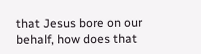that Jesus bore on our behalf, how does that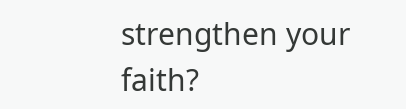strengthen your faith?